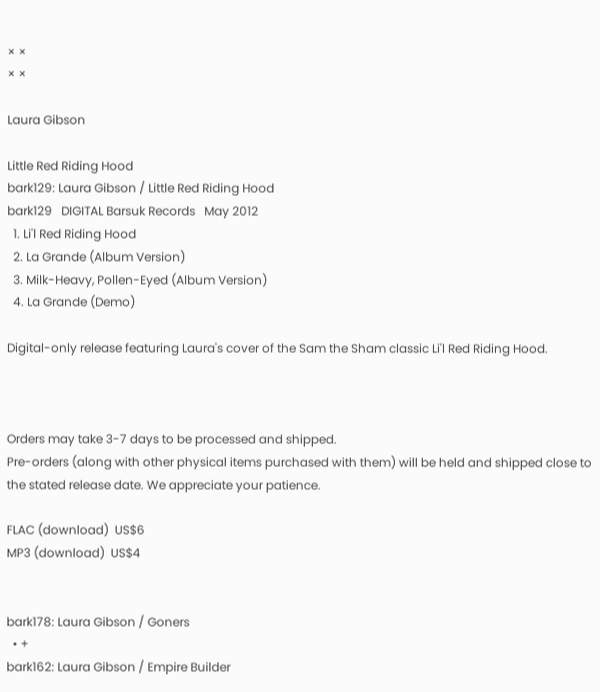× ×
× ×

Laura Gibson

Little Red Riding Hood
bark129: Laura Gibson / Little Red Riding Hood
bark129   DIGITAL Barsuk Records   May 2012
  1. Li'l Red Riding Hood
  2. La Grande (Album Version)
  3. Milk-Heavy, Pollen-Eyed (Album Version)
  4. La Grande (Demo)

Digital-only release featuring Laura's cover of the Sam the Sham classic Li'l Red Riding Hood.



Orders may take 3-7 days to be processed and shipped.
Pre-orders (along with other physical items purchased with them) will be held and shipped close to the stated release date. We appreciate your patience.

FLAC (download)  US$6
MP3 (download)  US$4


bark178: Laura Gibson / Goners
  • +
bark162: Laura Gibson / Empire Builder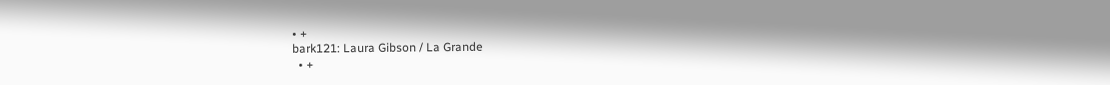• +
bark121: Laura Gibson / La Grande
  • +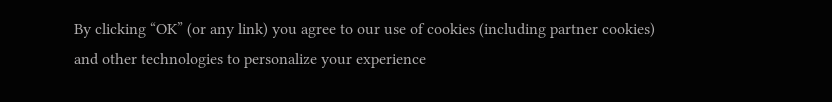By clicking “OK” (or any link) you agree to our use of cookies (including partner cookies) and other technologies to personalize your experience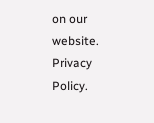on our website. Privacy Policy.